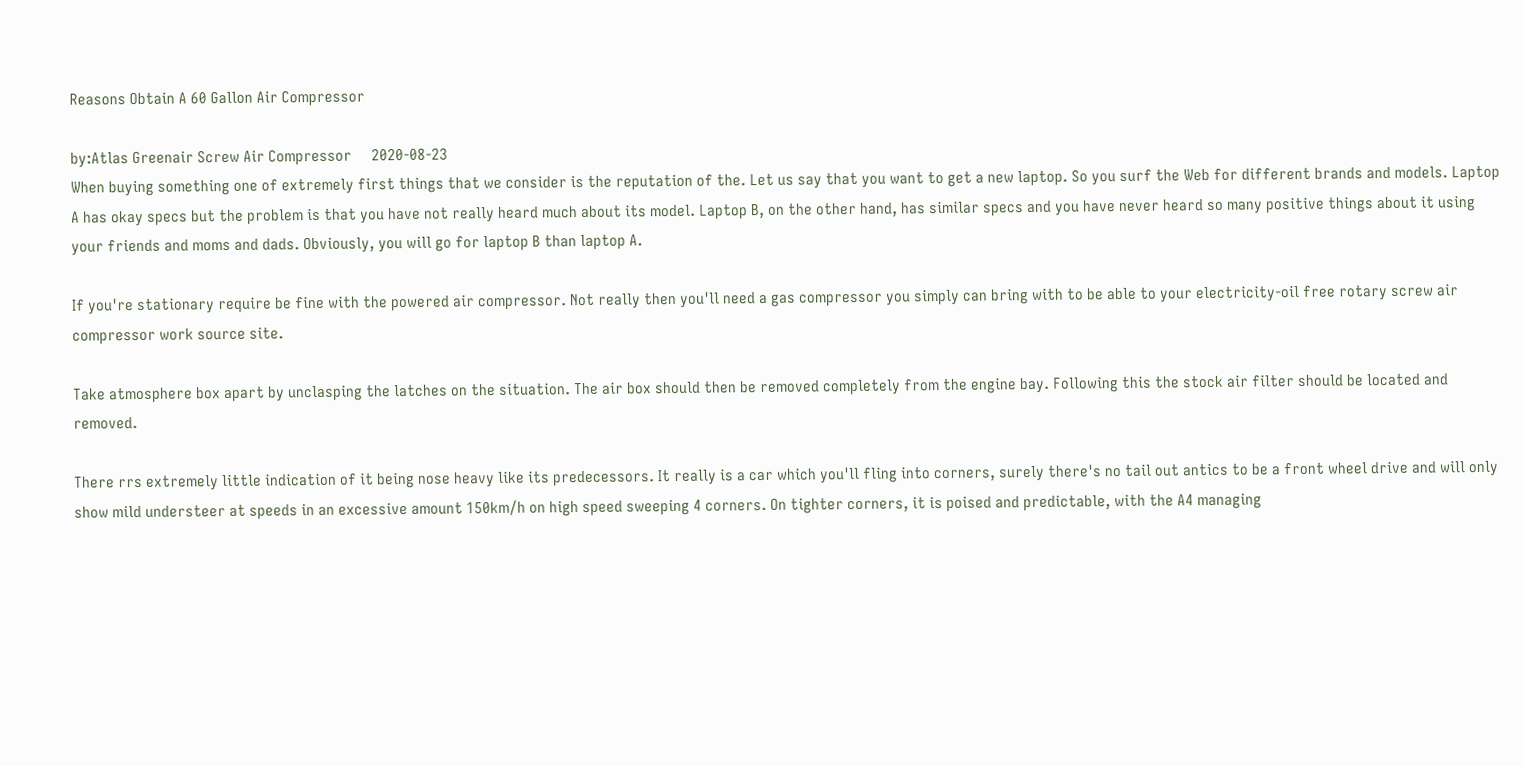Reasons Obtain A 60 Gallon Air Compressor

by:Atlas Greenair Screw Air Compressor     2020-08-23
When buying something one of extremely first things that we consider is the reputation of the. Let us say that you want to get a new laptop. So you surf the Web for different brands and models. Laptop A has okay specs but the problem is that you have not really heard much about its model. Laptop B, on the other hand, has similar specs and you have never heard so many positive things about it using your friends and moms and dads. Obviously, you will go for laptop B than laptop A.

If you're stationary require be fine with the powered air compressor. Not really then you'll need a gas compressor you simply can bring with to be able to your electricity-oil free rotary screw air compressor work source site.

Take atmosphere box apart by unclasping the latches on the situation. The air box should then be removed completely from the engine bay. Following this the stock air filter should be located and removed.

There rrs extremely little indication of it being nose heavy like its predecessors. It really is a car which you'll fling into corners, surely there's no tail out antics to be a front wheel drive and will only show mild understeer at speeds in an excessive amount 150km/h on high speed sweeping 4 corners. On tighter corners, it is poised and predictable, with the A4 managing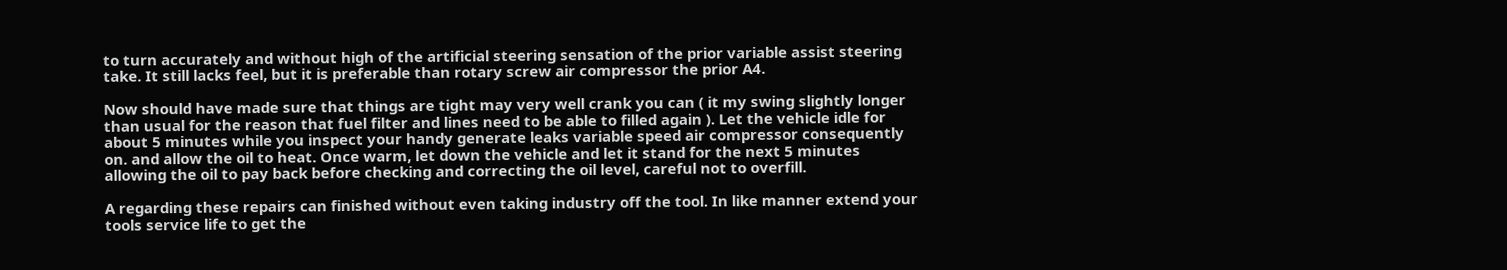to turn accurately and without high of the artificial steering sensation of the prior variable assist steering take. It still lacks feel, but it is preferable than rotary screw air compressor the prior A4.

Now should have made sure that things are tight may very well crank you can ( it my swing slightly longer than usual for the reason that fuel filter and lines need to be able to filled again ). Let the vehicle idle for about 5 minutes while you inspect your handy generate leaks variable speed air compressor consequently on. and allow the oil to heat. Once warm, let down the vehicle and let it stand for the next 5 minutes allowing the oil to pay back before checking and correcting the oil level, careful not to overfill.

A regarding these repairs can finished without even taking industry off the tool. In like manner extend your tools service life to get the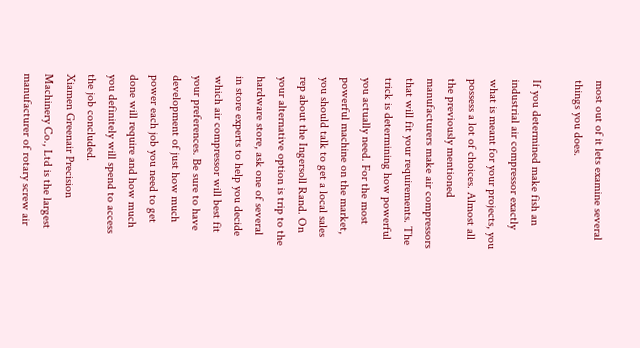most out of it lets examine several things you does.

If you determined make fish an industrial air compressor exactly what is meant for your projects, you possess a lot of choices. Almost all the previously mentioned manufacturers make air compressors that will fit your requirements. The trick is determining how powerful you actually need. For the most powerful machine on the market, you should talk to get a local sales rep about the Ingersoll Rand. On your alternative option is trip to the hardware store, ask one of several in store experts to help you decide which air compressor will best fit your preferences. Be sure to have development of just how much power each job you need to get done will require and how much you definitely will spend to access the job concluded.
Xiamen Greenair Precision Machinery Co., Ltd is the largest manufacturer of rotary screw air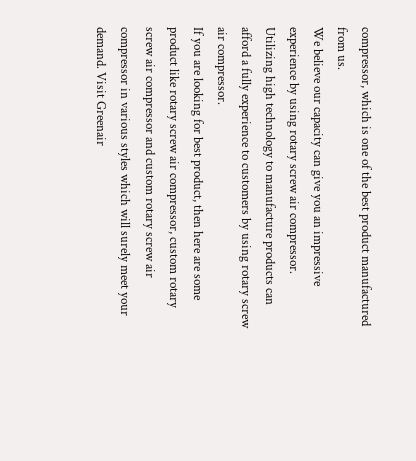compressor, which is one of the best product manufactured from us.
We believe our capacity can give you an impressive experience by using rotary screw air compressor.
Utilizing high technology to manufacture products can afford a fully experience to customers by using rotary screw air compressor.
If you are looking for best product, then here are some product like rotary screw air compressor, custom rotary screw air compressor and custom rotary screw air compressor in various styles which will surely meet your demand. Visit Greenair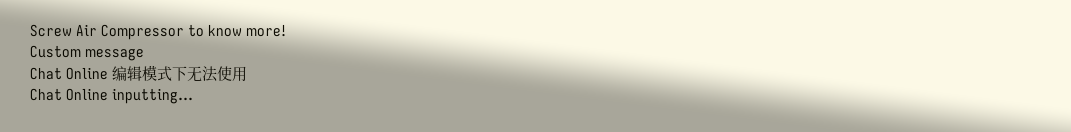Screw Air Compressor to know more!
Custom message
Chat Online 编辑模式下无法使用
Chat Online inputting...